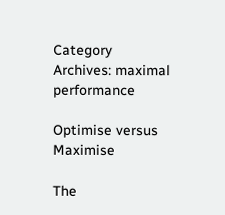Category Archives: maximal performance

Optimise versus Maximise

The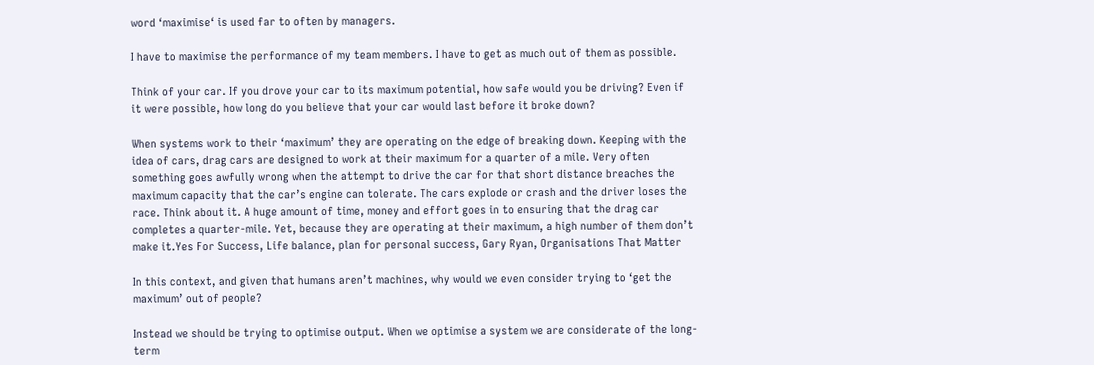word ‘maximise‘ is used far to often by managers.

I have to maximise the performance of my team members. I have to get as much out of them as possible.

Think of your car. If you drove your car to its maximum potential, how safe would you be driving? Even if it were possible, how long do you believe that your car would last before it broke down?

When systems work to their ‘maximum’ they are operating on the edge of breaking down. Keeping with the idea of cars, drag cars are designed to work at their maximum for a quarter of a mile. Very often something goes awfully wrong when the attempt to drive the car for that short distance breaches the maximum capacity that the car’s engine can tolerate. The cars explode or crash and the driver loses the race. Think about it. A huge amount of time, money and effort goes in to ensuring that the drag car completes a quarter-mile. Yet, because they are operating at their maximum, a high number of them don’t make it.Yes For Success, Life balance, plan for personal success, Gary Ryan, Organisations That Matter

In this context, and given that humans aren’t machines, why would we even consider trying to ‘get the maximum’ out of people?

Instead we should be trying to optimise output. When we optimise a system we are considerate of the long-term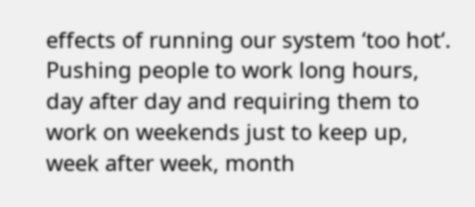effects of running our system ‘too hot‘. Pushing people to work long hours, day after day and requiring them to work on weekends just to keep up, week after week, month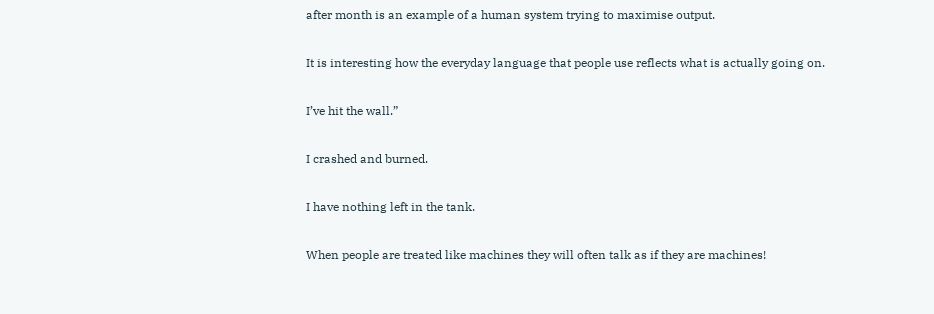after month is an example of a human system trying to maximise output.

It is interesting how the everyday language that people use reflects what is actually going on.

I’ve hit the wall.”

I crashed and burned.

I have nothing left in the tank.

When people are treated like machines they will often talk as if they are machines!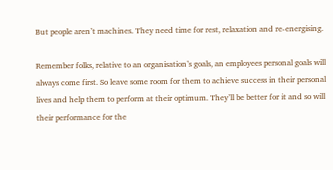But people aren’t machines. They need time for rest, relaxation and re-energising.

Remember folks, relative to an organisation’s goals, an employees personal goals will always come first. So leave some room for them to achieve success in their personal lives and help them to perform at their optimum. They’ll be better for it and so will their performance for the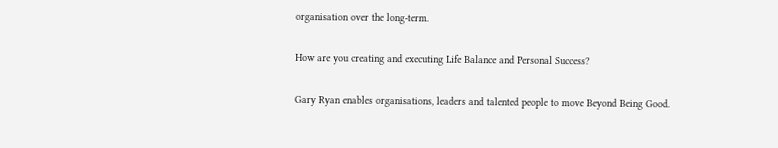organisation over the long-term.

How are you creating and executing Life Balance and Personal Success?

Gary Ryan enables organisations, leaders and talented people to move Beyond Being Good.